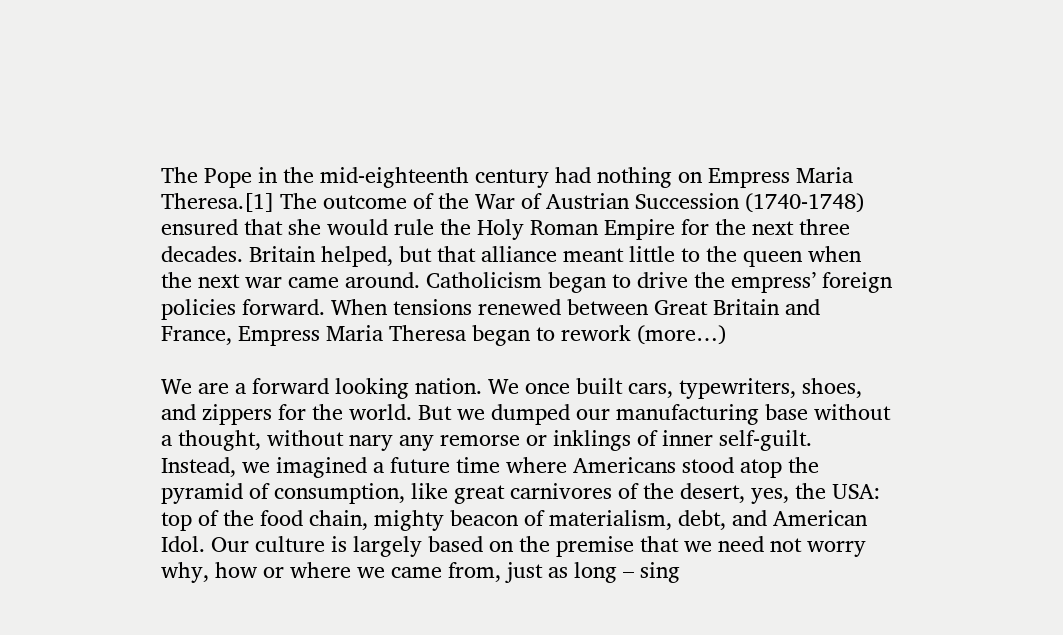The Pope in the mid-eighteenth century had nothing on Empress Maria Theresa.[1] The outcome of the War of Austrian Succession (1740-1748) ensured that she would rule the Holy Roman Empire for the next three decades. Britain helped, but that alliance meant little to the queen when the next war came around. Catholicism began to drive the empress’ foreign policies forward. When tensions renewed between Great Britain and France, Empress Maria Theresa began to rework (more…)

We are a forward looking nation. We once built cars, typewriters, shoes, and zippers for the world. But we dumped our manufacturing base without a thought, without nary any remorse or inklings of inner self-guilt. Instead, we imagined a future time where Americans stood atop the pyramid of consumption, like great carnivores of the desert, yes, the USA: top of the food chain, mighty beacon of materialism, debt, and American Idol. Our culture is largely based on the premise that we need not worry why, how or where we came from, just as long – sing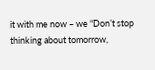it with me now – we “Don’t stop thinking about tomorrow,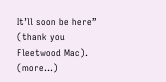It’ll soon be here” (thank you Fleetwood Mac). (more…)